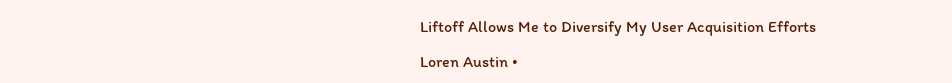Liftoff Allows Me to Diversify My User Acquisition Efforts

Loren Austin •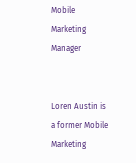Mobile Marketing Manager


Loren Austin is a former Mobile Marketing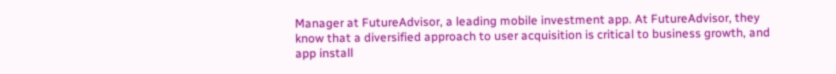Manager at FutureAdvisor, a leading mobile investment app. At FutureAdvisor, they know that a diversified approach to user acquisition is critical to business growth, and app install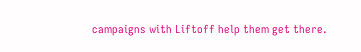campaigns with Liftoff help them get there.